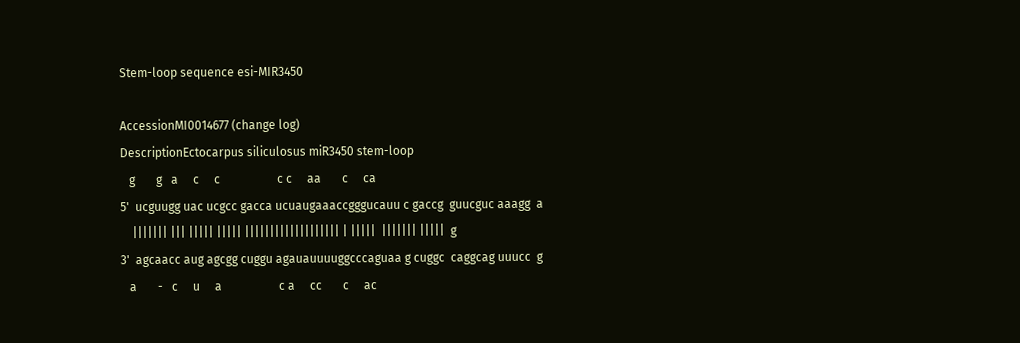Stem-loop sequence esi-MIR3450

AccessionMI0014677 (change log)
DescriptionEctocarpus siliculosus miR3450 stem-loop
   g       g   a     c     c                   c c     aa       c     ca
5'  ucguugg uac ucgcc gacca ucuaugaaaccgggucauu c gaccg  guucguc aaagg  a
    ||||||| ||| ||||| ||||| ||||||||||||||||||| | |||||  ||||||| |||||  g
3'  agcaacc aug agcgg cuggu agauauuuuggcccaguaa g cuggc  caggcag uuucc  g
   a       -   c     u     a                   c a     cc       c     ac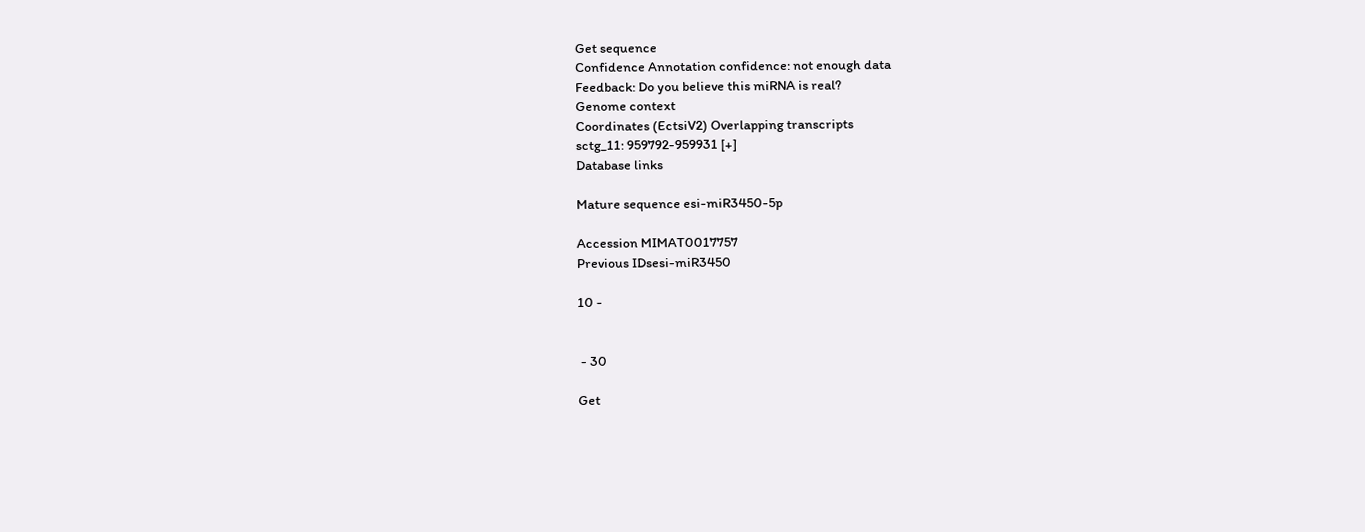Get sequence
Confidence Annotation confidence: not enough data
Feedback: Do you believe this miRNA is real?
Genome context
Coordinates (EctsiV2) Overlapping transcripts
sctg_11: 959792-959931 [+]
Database links

Mature sequence esi-miR3450-5p

Accession MIMAT0017757
Previous IDsesi-miR3450

10 -


 - 30

Get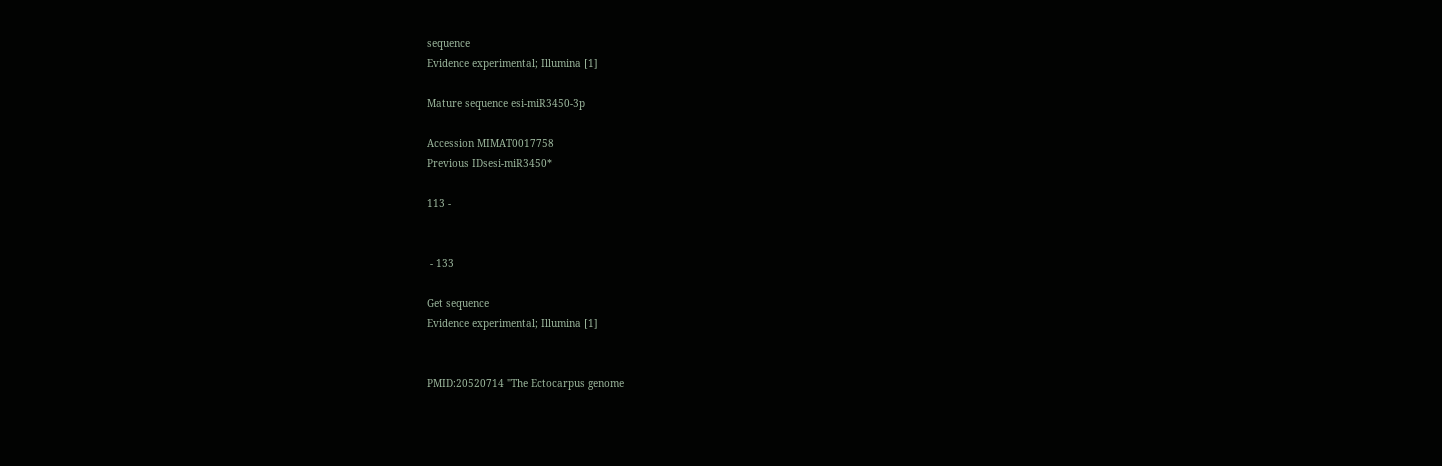sequence
Evidence experimental; Illumina [1]

Mature sequence esi-miR3450-3p

Accession MIMAT0017758
Previous IDsesi-miR3450*

113 -


 - 133

Get sequence
Evidence experimental; Illumina [1]


PMID:20520714 "The Ectocarpus genome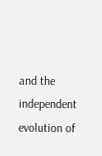and the independent evolution of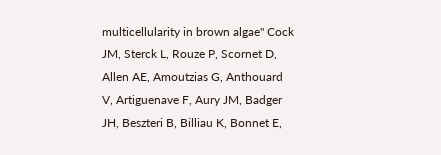multicellularity in brown algae" Cock JM, Sterck L, Rouze P, Scornet D, Allen AE, Amoutzias G, Anthouard V, Artiguenave F, Aury JM, Badger JH, Beszteri B, Billiau K, Bonnet E,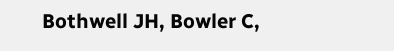Bothwell JH, Bowler C,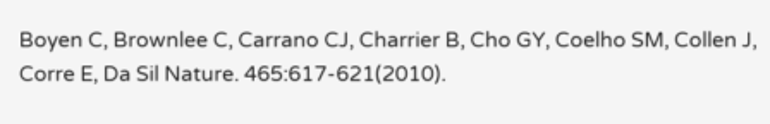Boyen C, Brownlee C, Carrano CJ, Charrier B, Cho GY, Coelho SM, Collen J, Corre E, Da Sil Nature. 465:617-621(2010).